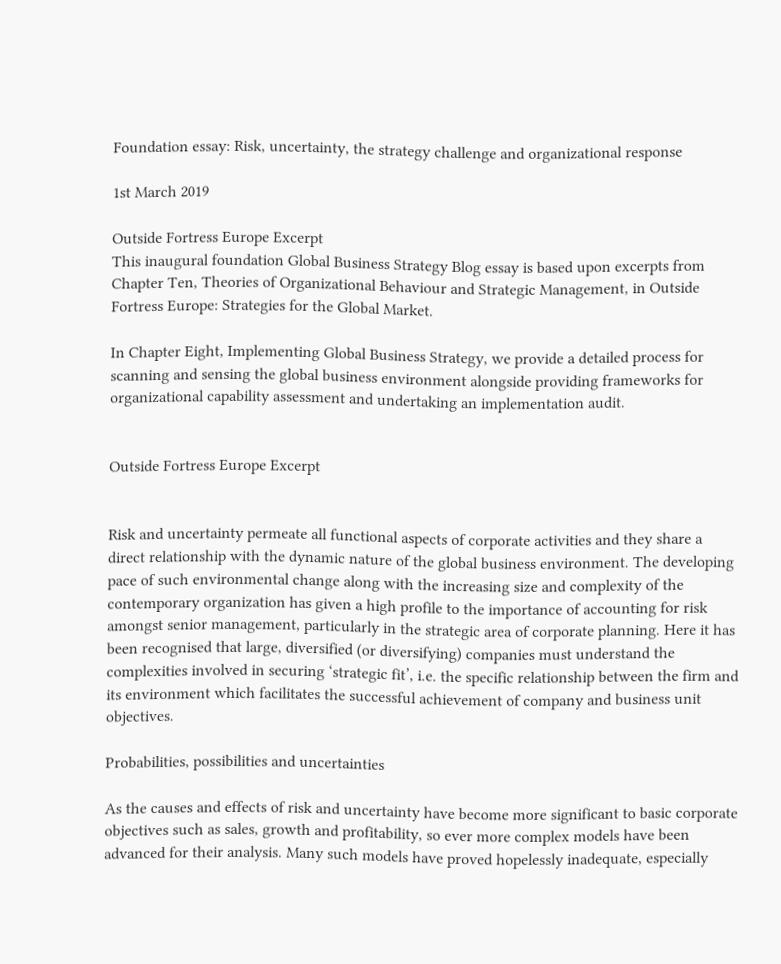Foundation essay: Risk, uncertainty, the strategy challenge and organizational response

1st March 2019

Outside Fortress Europe Excerpt
This inaugural foundation Global Business Strategy Blog essay is based upon excerpts from Chapter Ten, Theories of Organizational Behaviour and Strategic Management, in Outside Fortress Europe: Strategies for the Global Market.

In Chapter Eight, Implementing Global Business Strategy, we provide a detailed process for scanning and sensing the global business environment alongside providing frameworks for organizational capability assessment and undertaking an implementation audit.


Outside Fortress Europe Excerpt


Risk and uncertainty permeate all functional aspects of corporate activities and they share a direct relationship with the dynamic nature of the global business environment. The developing pace of such environmental change along with the increasing size and complexity of the contemporary organization has given a high profile to the importance of accounting for risk amongst senior management, particularly in the strategic area of corporate planning. Here it has been recognised that large, diversified (or diversifying) companies must understand the complexities involved in securing ‘strategic fit’, i.e. the specific relationship between the firm and its environment which facilitates the successful achievement of company and business unit objectives.

Probabilities, possibilities and uncertainties

As the causes and effects of risk and uncertainty have become more significant to basic corporate objectives such as sales, growth and profitability, so ever more complex models have been advanced for their analysis. Many such models have proved hopelessly inadequate, especially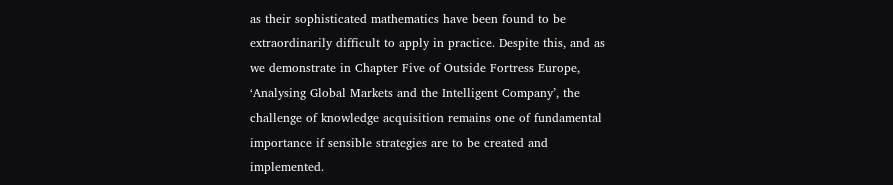as their sophisticated mathematics have been found to be extraordinarily difficult to apply in practice. Despite this, and as we demonstrate in Chapter Five of Outside Fortress Europe, ‘Analysing Global Markets and the Intelligent Company’, the challenge of knowledge acquisition remains one of fundamental importance if sensible strategies are to be created and implemented.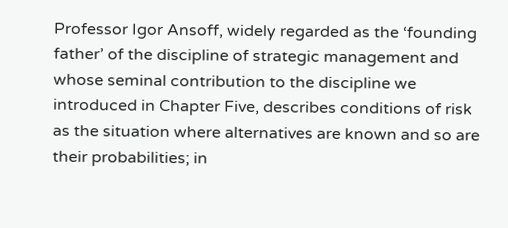Professor Igor Ansoff, widely regarded as the ‘founding father’ of the discipline of strategic management and whose seminal contribution to the discipline we introduced in Chapter Five, describes conditions of risk as the situation where alternatives are known and so are their probabilities; in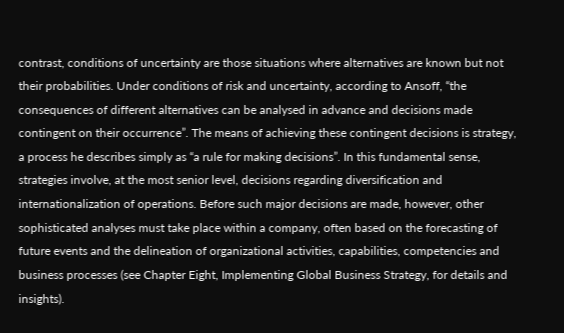contrast, conditions of uncertainty are those situations where alternatives are known but not their probabilities. Under conditions of risk and uncertainty, according to Ansoff, “the consequences of different alternatives can be analysed in advance and decisions made contingent on their occurrence”. The means of achieving these contingent decisions is strategy, a process he describes simply as “a rule for making decisions”. In this fundamental sense, strategies involve, at the most senior level, decisions regarding diversification and internationalization of operations. Before such major decisions are made, however, other sophisticated analyses must take place within a company, often based on the forecasting of future events and the delineation of organizational activities, capabilities, competencies and business processes (see Chapter Eight, Implementing Global Business Strategy, for details and insights).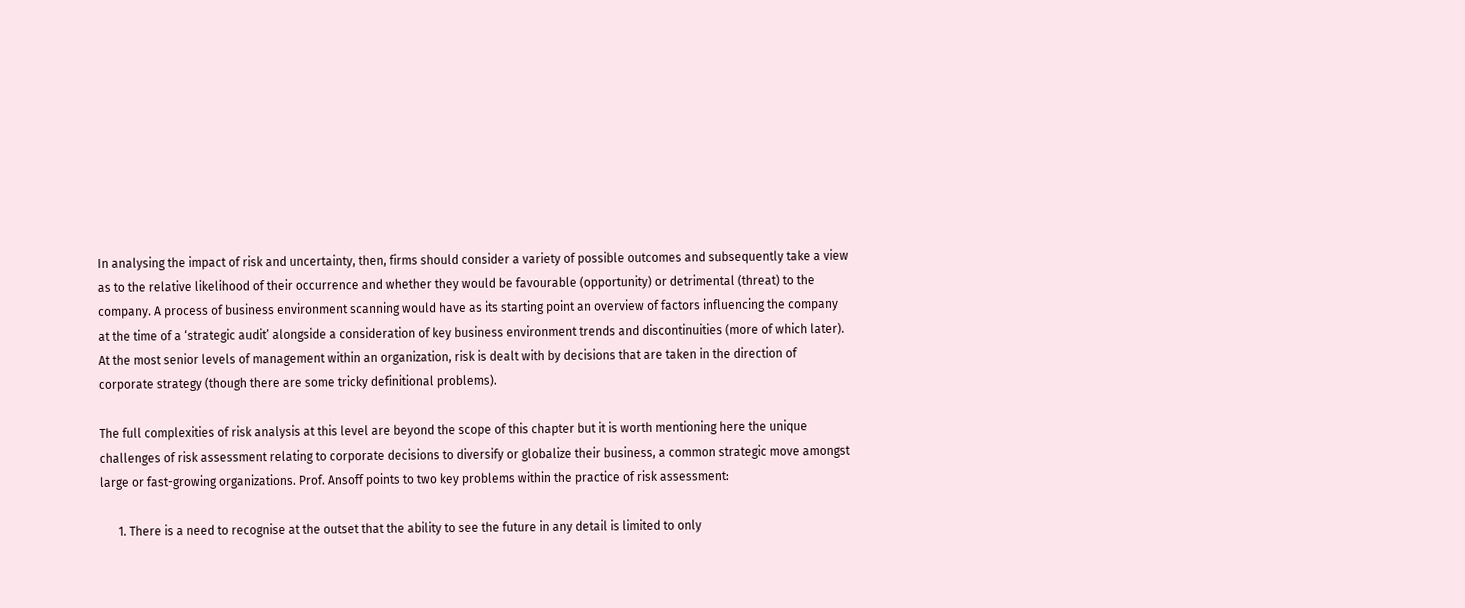In analysing the impact of risk and uncertainty, then, firms should consider a variety of possible outcomes and subsequently take a view as to the relative likelihood of their occurrence and whether they would be favourable (opportunity) or detrimental (threat) to the company. A process of business environment scanning would have as its starting point an overview of factors influencing the company at the time of a ‘strategic audit’ alongside a consideration of key business environment trends and discontinuities (more of which later). At the most senior levels of management within an organization, risk is dealt with by decisions that are taken in the direction of corporate strategy (though there are some tricky definitional problems).

The full complexities of risk analysis at this level are beyond the scope of this chapter but it is worth mentioning here the unique challenges of risk assessment relating to corporate decisions to diversify or globalize their business, a common strategic move amongst large or fast-growing organizations. Prof. Ansoff points to two key problems within the practice of risk assessment:

      1. There is a need to recognise at the outset that the ability to see the future in any detail is limited to only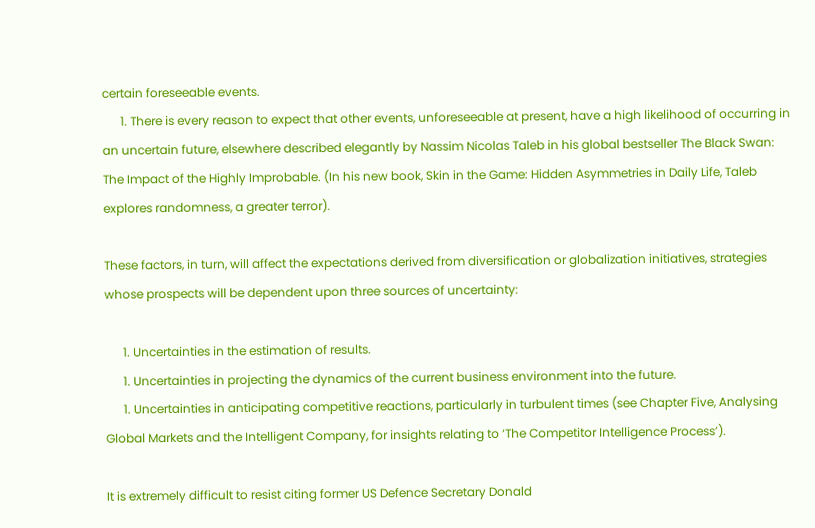certain foreseeable events.
      1. There is every reason to expect that other events, unforeseeable at present, have a high likelihood of occurring in an uncertain future, elsewhere described elegantly by Nassim Nicolas Taleb in his global bestseller The Black Swan: The Impact of the Highly Improbable. (In his new book, Skin in the Game: Hidden Asymmetries in Daily Life, Taleb explores randomness, a greater terror).

These factors, in turn, will affect the expectations derived from diversification or globalization initiatives, strategies whose prospects will be dependent upon three sources of uncertainty:

      1. Uncertainties in the estimation of results.
      1. Uncertainties in projecting the dynamics of the current business environment into the future.
      1. Uncertainties in anticipating competitive reactions, particularly in turbulent times (see Chapter Five, Analysing Global Markets and the Intelligent Company, for insights relating to ‘The Competitor Intelligence Process’).

It is extremely difficult to resist citing former US Defence Secretary Donald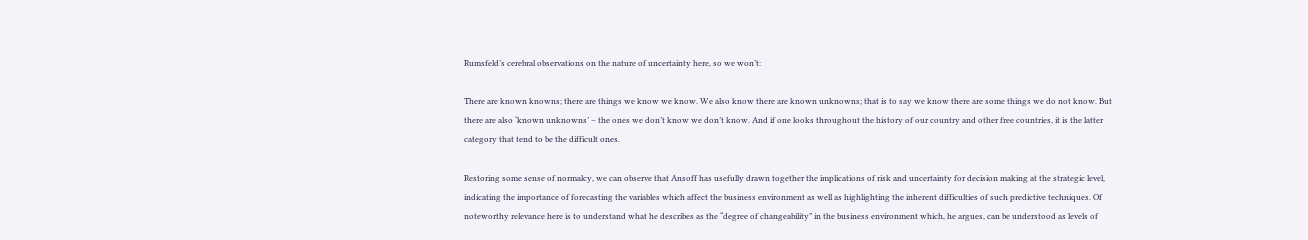Rumsfeld’s cerebral observations on the nature of uncertainty here, so we won’t:

There are known knowns; there are things we know we know. We also know there are known unknowns; that is to say we know there are some things we do not know. But there are also ‘known unknowns’ – the ones we don’t know we don’t know. And if one looks throughout the history of our country and other free countries, it is the latter category that tend to be the difficult ones.

Restoring some sense of normalcy, we can observe that Ansoff has usefully drawn together the implications of risk and uncertainty for decision making at the strategic level, indicating the importance of forecasting the variables which affect the business environment as well as highlighting the inherent difficulties of such predictive techniques. Of noteworthy relevance here is to understand what he describes as the “degree of changeability” in the business environment which, he argues, can be understood as levels of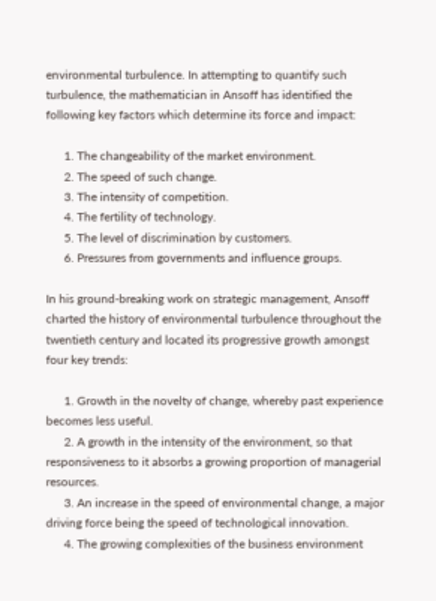environmental turbulence. In attempting to quantify such turbulence, the mathematician in Ansoff has identified the following key factors which determine its force and impact:

      1. The changeability of the market environment.
      2. The speed of such change.
      3. The intensity of competition.
      4. The fertility of technology.
      5. The level of discrimination by customers.
      6. Pressures from governments and influence groups.

In his ground-breaking work on strategic management, Ansoff charted the history of environmental turbulence throughout the twentieth century and located its progressive growth amongst four key trends:

      1. Growth in the novelty of change, whereby past experience becomes less useful.
      2. A growth in the intensity of the environment, so that responsiveness to it absorbs a growing proportion of managerial resources.
      3. An increase in the speed of environmental change, a major driving force being the speed of technological innovation.
      4. The growing complexities of the business environment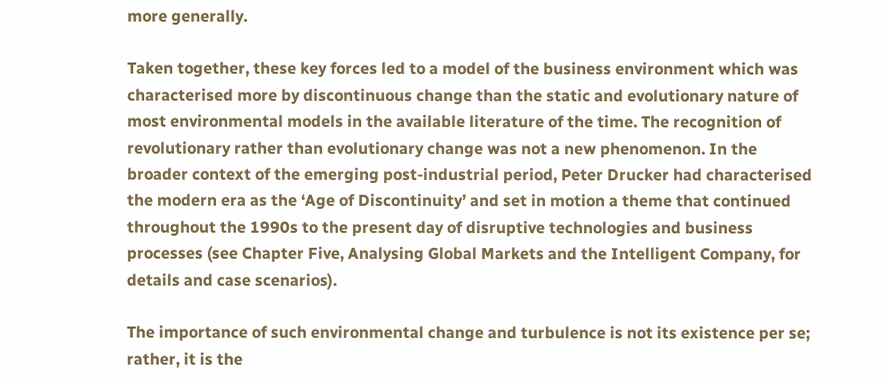more generally.

Taken together, these key forces led to a model of the business environment which was characterised more by discontinuous change than the static and evolutionary nature of most environmental models in the available literature of the time. The recognition of revolutionary rather than evolutionary change was not a new phenomenon. In the broader context of the emerging post-industrial period, Peter Drucker had characterised the modern era as the ‘Age of Discontinuity’ and set in motion a theme that continued throughout the 1990s to the present day of disruptive technologies and business processes (see Chapter Five, Analysing Global Markets and the Intelligent Company, for details and case scenarios).

The importance of such environmental change and turbulence is not its existence per se; rather, it is the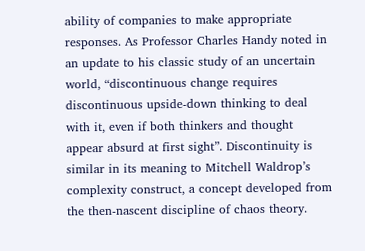ability of companies to make appropriate responses. As Professor Charles Handy noted in an update to his classic study of an uncertain world, “discontinuous change requires discontinuous upside-down thinking to deal with it, even if both thinkers and thought appear absurd at first sight”. Discontinuity is similar in its meaning to Mitchell Waldrop’s complexity construct, a concept developed from the then-nascent discipline of chaos theory.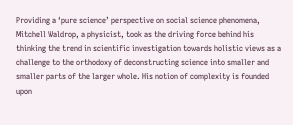Providing a ‘pure science’ perspective on social science phenomena, Mitchell Waldrop, a physicist, took as the driving force behind his thinking the trend in scientific investigation towards holistic views as a challenge to the orthodoxy of deconstructing science into smaller and smaller parts of the larger whole. His notion of complexity is founded upon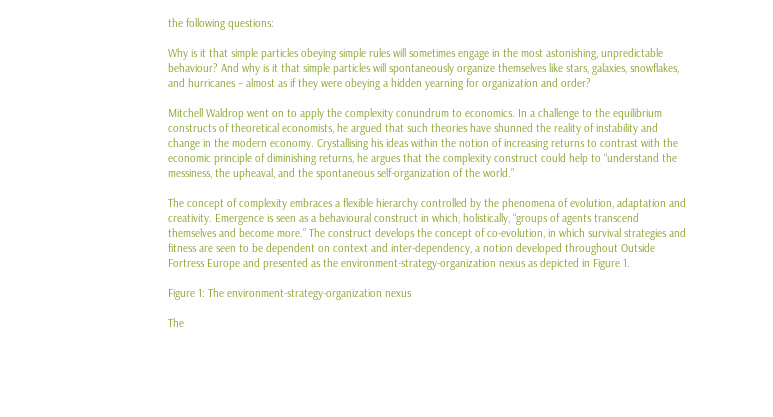the following questions:

Why is it that simple particles obeying simple rules will sometimes engage in the most astonishing, unpredictable behaviour? And why is it that simple particles will spontaneously organize themselves like stars, galaxies, snowflakes, and hurricanes – almost as if they were obeying a hidden yearning for organization and order?

Mitchell Waldrop went on to apply the complexity conundrum to economics. In a challenge to the equilibrium constructs of theoretical economists, he argued that such theories have shunned the reality of instability and change in the modern economy. Crystallising his ideas within the notion of increasing returns to contrast with the economic principle of diminishing returns, he argues that the complexity construct could help to “understand the messiness, the upheaval, and the spontaneous self-organization of the world.”

The concept of complexity embraces a flexible hierarchy controlled by the phenomena of evolution, adaptation and creativity. Emergence is seen as a behavioural construct in which, holistically, “groups of agents transcend themselves and become more.” The construct develops the concept of co-evolution, in which survival strategies and fitness are seen to be dependent on context and inter-dependency, a notion developed throughout Outside Fortress Europe and presented as the environment-strategy-organization nexus as depicted in Figure 1.

Figure 1: The environment-strategy-organization nexus

The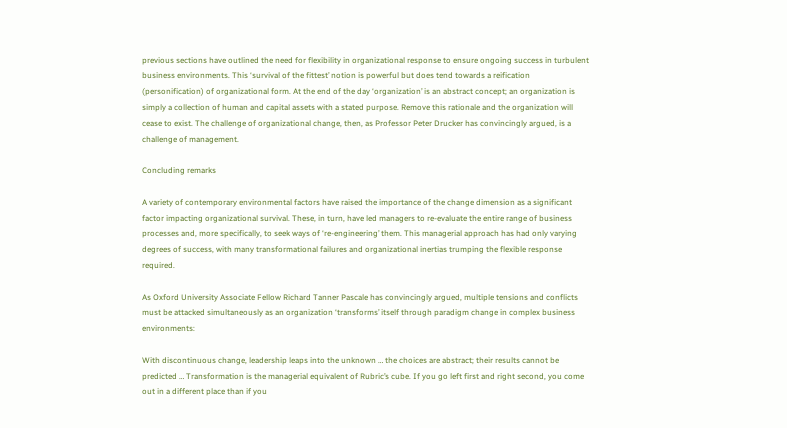previous sections have outlined the need for flexibility in organizational response to ensure ongoing success in turbulent business environments. This ‘survival of the fittest’ notion is powerful but does tend towards a reification (personification) of organizational form. At the end of the day ‘organization’ is an abstract concept; an organization is simply a collection of human and capital assets with a stated purpose. Remove this rationale and the organization will cease to exist. The challenge of organizational change, then, as Professor Peter Drucker has convincingly argued, is a challenge of management.

Concluding remarks

A variety of contemporary environmental factors have raised the importance of the change dimension as a significant factor impacting organizational survival. These, in turn, have led managers to re-evaluate the entire range of business processes and, more specifically, to seek ways of ‘re-engineering’ them. This managerial approach has had only varying degrees of success, with many transformational failures and organizational inertias trumping the flexible response required.

As Oxford University Associate Fellow Richard Tanner Pascale has convincingly argued, multiple tensions and conflicts must be attacked simultaneously as an organization ‘transforms’ itself through paradigm change in complex business environments:

With discontinuous change, leadership leaps into the unknown … the choices are abstract; their results cannot be predicted … Transformation is the managerial equivalent of Rubric’s cube. If you go left first and right second, you come out in a different place than if you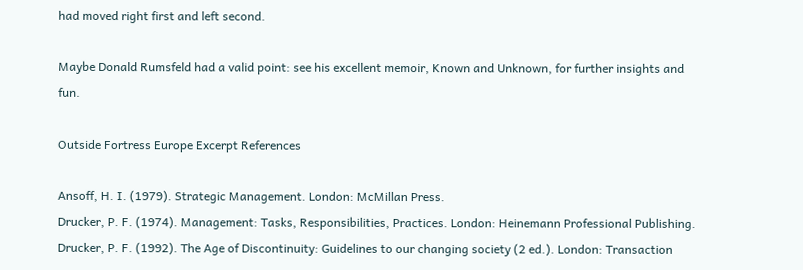had moved right first and left second.

Maybe Donald Rumsfeld had a valid point: see his excellent memoir, Known and Unknown, for further insights and fun.

Outside Fortress Europe Excerpt References

Ansoff, H. I. (1979). Strategic Management. London: McMillan Press.
Drucker, P. F. (1974). Management: Tasks, Responsibilities, Practices. London: Heinemann Professional Publishing.
Drucker, P. F. (1992). The Age of Discontinuity: Guidelines to our changing society (2 ed.). London: Transaction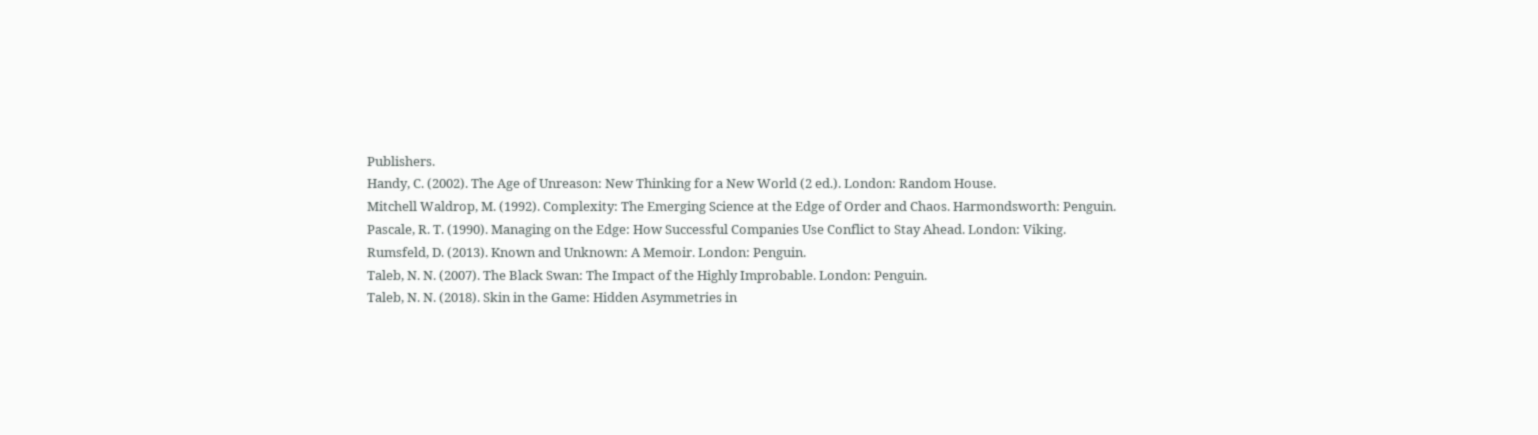Publishers.
Handy, C. (2002). The Age of Unreason: New Thinking for a New World (2 ed.). London: Random House.
Mitchell Waldrop, M. (1992). Complexity: The Emerging Science at the Edge of Order and Chaos. Harmondsworth: Penguin.
Pascale, R. T. (1990). Managing on the Edge: How Successful Companies Use Conflict to Stay Ahead. London: Viking.
Rumsfeld, D. (2013). Known and Unknown: A Memoir. London: Penguin.
Taleb, N. N. (2007). The Black Swan: The Impact of the Highly Improbable. London: Penguin.
Taleb, N. N. (2018). Skin in the Game: Hidden Asymmetries in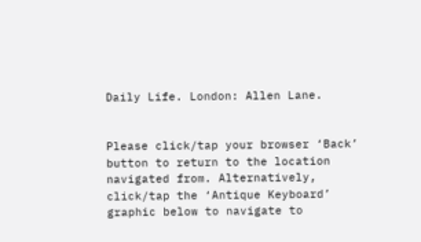Daily Life. London: Allen Lane.


Please click/tap your browser ‘Back’ button to return to the location navigated from. Alternatively, click/tap the ‘Antique Keyboard’ graphic below to navigate to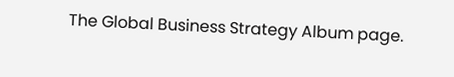The Global Business Strategy Album page.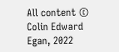All content © Colin Edward Egan, 2022